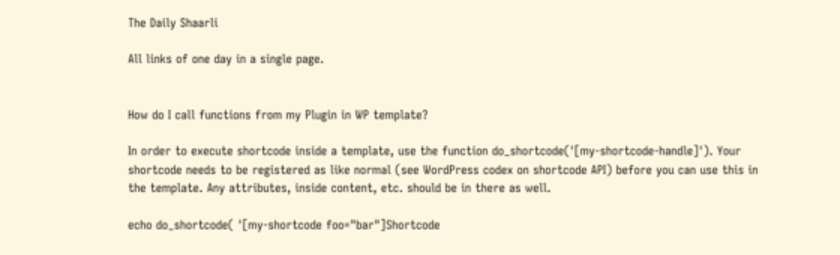The Daily Shaarli

All links of one day in a single page.


How do I call functions from my Plugin in WP template?

In order to execute shortcode inside a template, use the function do_shortcode('[my-shortcode-handle]'). Your shortcode needs to be registered as like normal (see WordPress codex on shortcode API) before you can use this in the template. Any attributes, inside content, etc. should be in there as well.

echo do_shortcode( '[my-shortcode foo="bar"]Shortcode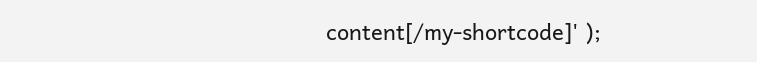content[/my-shortcode]' );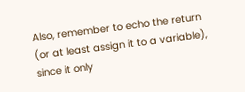Also, remember to echo the return (or at least assign it to a variable), since it only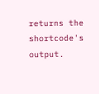returns the shortcode's output.